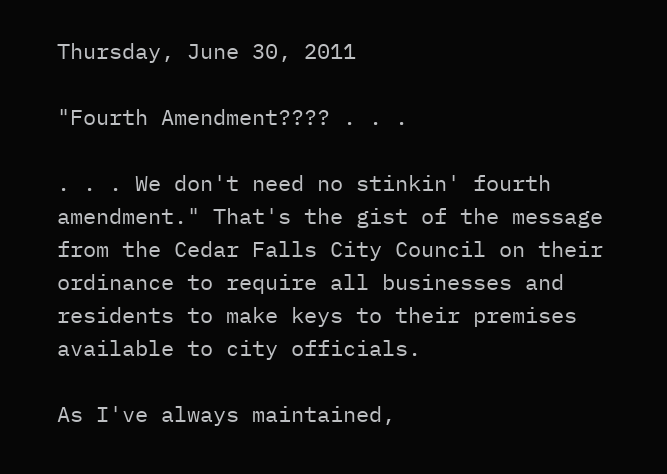Thursday, June 30, 2011

"Fourth Amendment???? . . .

. . . We don't need no stinkin' fourth amendment." That's the gist of the message from the Cedar Falls City Council on their ordinance to require all businesses and residents to make keys to their premises available to city officials.

As I've always maintained,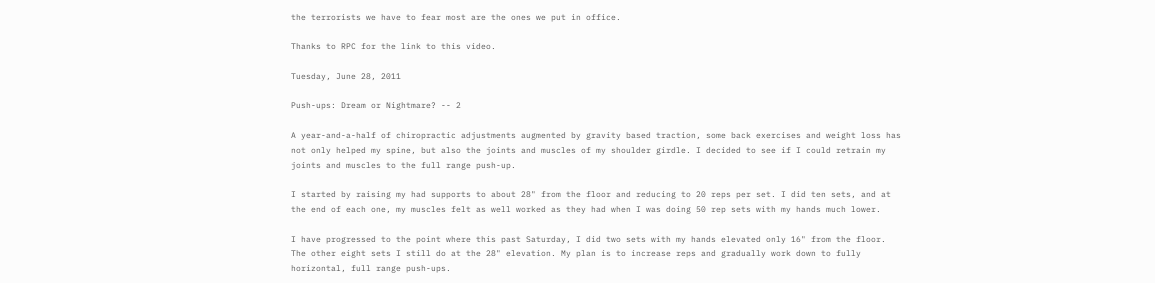the terrorists we have to fear most are the ones we put in office.

Thanks to RPC for the link to this video.

Tuesday, June 28, 2011

Push-ups: Dream or Nightmare? -- 2

A year-and-a-half of chiropractic adjustments augmented by gravity based traction, some back exercises and weight loss has not only helped my spine, but also the joints and muscles of my shoulder girdle. I decided to see if I could retrain my joints and muscles to the full range push-up.

I started by raising my had supports to about 28" from the floor and reducing to 20 reps per set. I did ten sets, and at the end of each one, my muscles felt as well worked as they had when I was doing 50 rep sets with my hands much lower.

I have progressed to the point where this past Saturday, I did two sets with my hands elevated only 16" from the floor. The other eight sets I still do at the 28" elevation. My plan is to increase reps and gradually work down to fully horizontal, full range push-ups.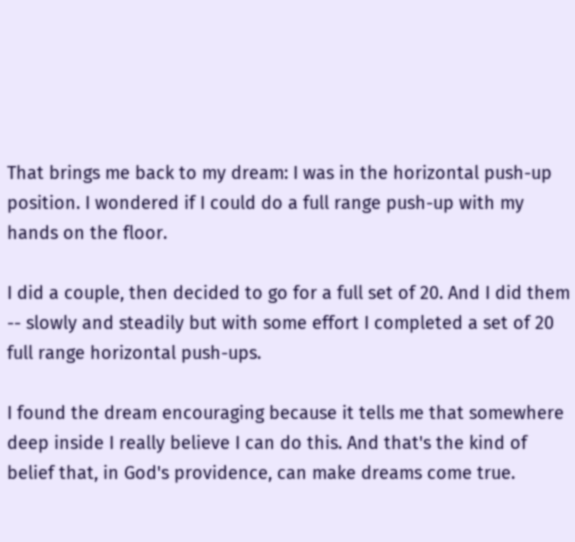That brings me back to my dream: I was in the horizontal push-up position. I wondered if I could do a full range push-up with my hands on the floor.

I did a couple, then decided to go for a full set of 20. And I did them -- slowly and steadily but with some effort I completed a set of 20 full range horizontal push-ups.

I found the dream encouraging because it tells me that somewhere deep inside I really believe I can do this. And that's the kind of belief that, in God's providence, can make dreams come true.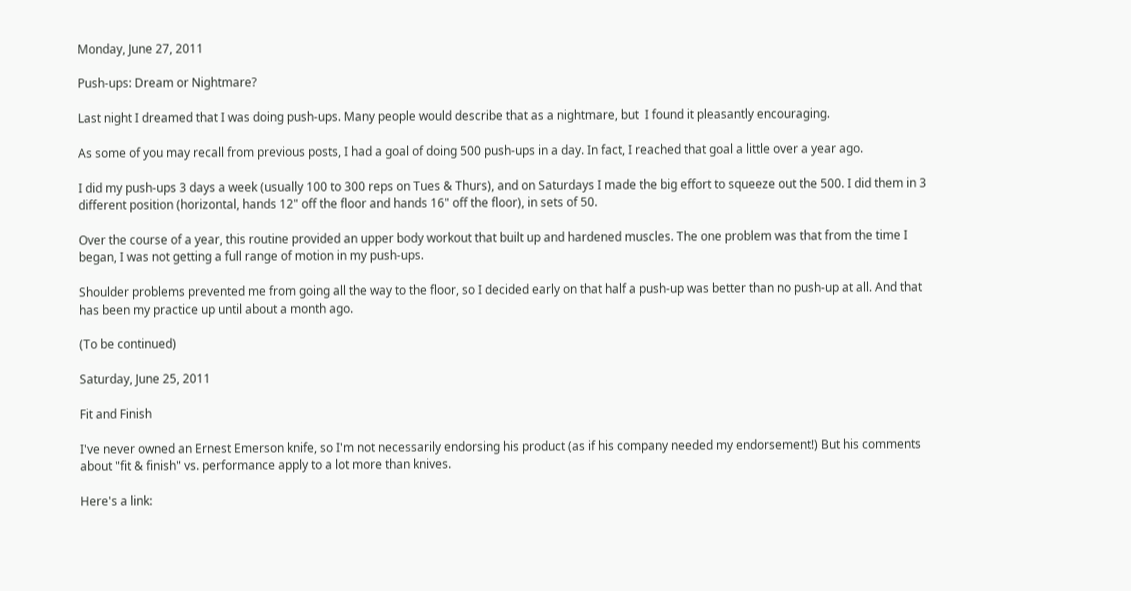Monday, June 27, 2011

Push-ups: Dream or Nightmare?

Last night I dreamed that I was doing push-ups. Many people would describe that as a nightmare, but  I found it pleasantly encouraging.

As some of you may recall from previous posts, I had a goal of doing 500 push-ups in a day. In fact, I reached that goal a little over a year ago.

I did my push-ups 3 days a week (usually 100 to 300 reps on Tues & Thurs), and on Saturdays I made the big effort to squeeze out the 500. I did them in 3 different position (horizontal, hands 12" off the floor and hands 16" off the floor), in sets of 50.

Over the course of a year, this routine provided an upper body workout that built up and hardened muscles. The one problem was that from the time I began, I was not getting a full range of motion in my push-ups.

Shoulder problems prevented me from going all the way to the floor, so I decided early on that half a push-up was better than no push-up at all. And that has been my practice up until about a month ago.

(To be continued)

Saturday, June 25, 2011

Fit and Finish

I've never owned an Ernest Emerson knife, so I'm not necessarily endorsing his product (as if his company needed my endorsement!) But his comments about "fit & finish" vs. performance apply to a lot more than knives.

Here's a link: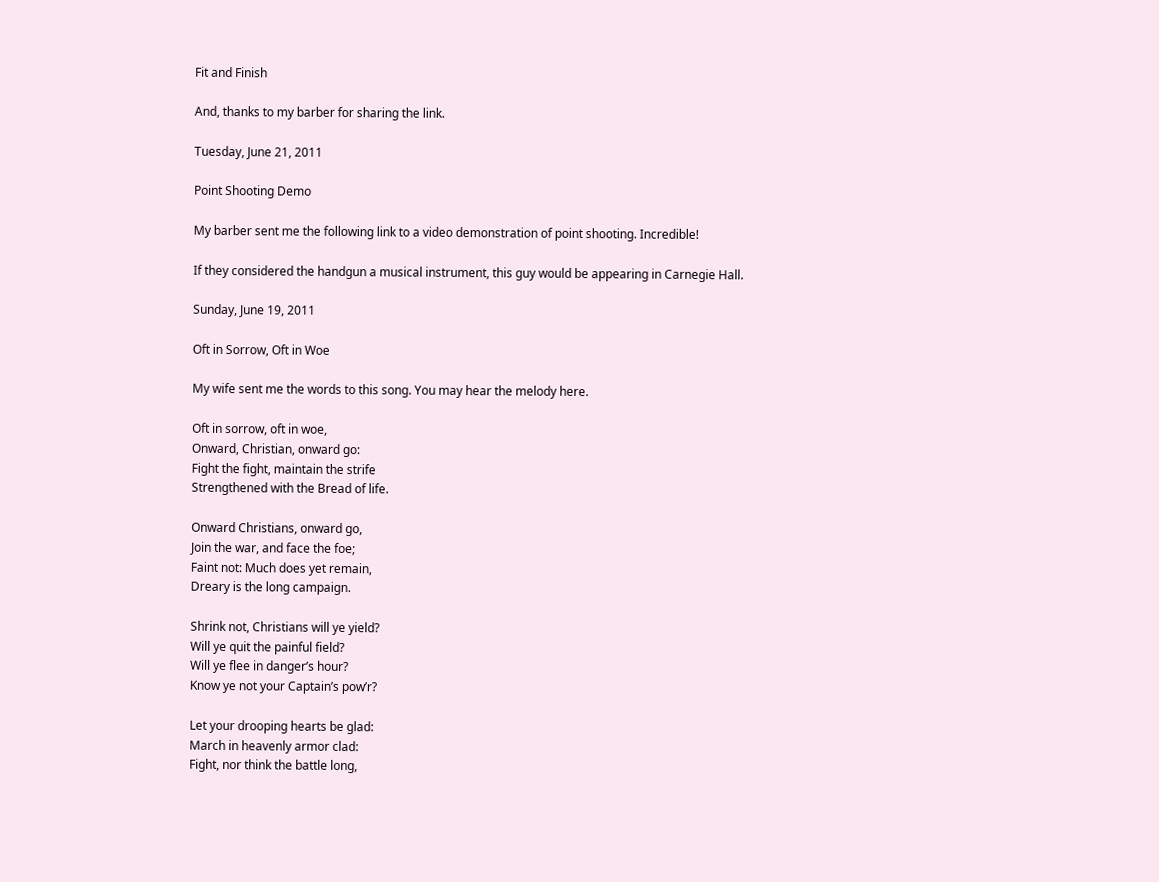Fit and Finish

And, thanks to my barber for sharing the link.

Tuesday, June 21, 2011

Point Shooting Demo

My barber sent me the following link to a video demonstration of point shooting. Incredible!

If they considered the handgun a musical instrument, this guy would be appearing in Carnegie Hall.

Sunday, June 19, 2011

Oft in Sorrow, Oft in Woe

My wife sent me the words to this song. You may hear the melody here.

Oft in sorrow, oft in woe,
Onward, Christian, onward go:
Fight the fight, maintain the strife
Strengthened with the Bread of life.

Onward Christians, onward go,
Join the war, and face the foe;
Faint not: Much does yet remain,
Dreary is the long campaign.

Shrink not, Christians will ye yield?
Will ye quit the painful field?
Will ye flee in danger’s hour?
Know ye not your Captain’s pow’r?

Let your drooping hearts be glad:
March in heavenly armor clad:
Fight, nor think the battle long,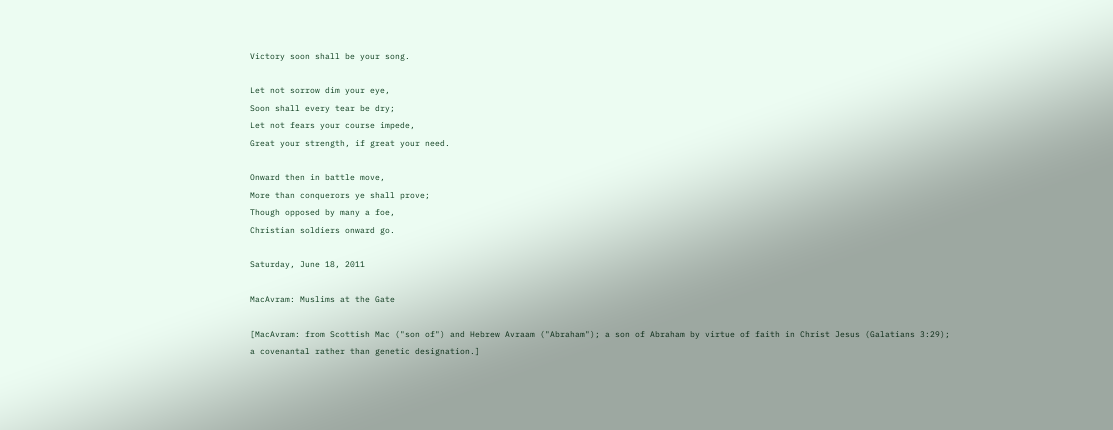Victory soon shall be your song.

Let not sorrow dim your eye,
Soon shall every tear be dry;
Let not fears your course impede,
Great your strength, if great your need.

Onward then in battle move,
More than conquerors ye shall prove;
Though opposed by many a foe,
Christian soldiers onward go.

Saturday, June 18, 2011

MacAvram: Muslims at the Gate

[MacAvram: from Scottish Mac ("son of") and Hebrew Avraam ("Abraham"); a son of Abraham by virtue of faith in Christ Jesus (Galatians 3:29); a covenantal rather than genetic designation.]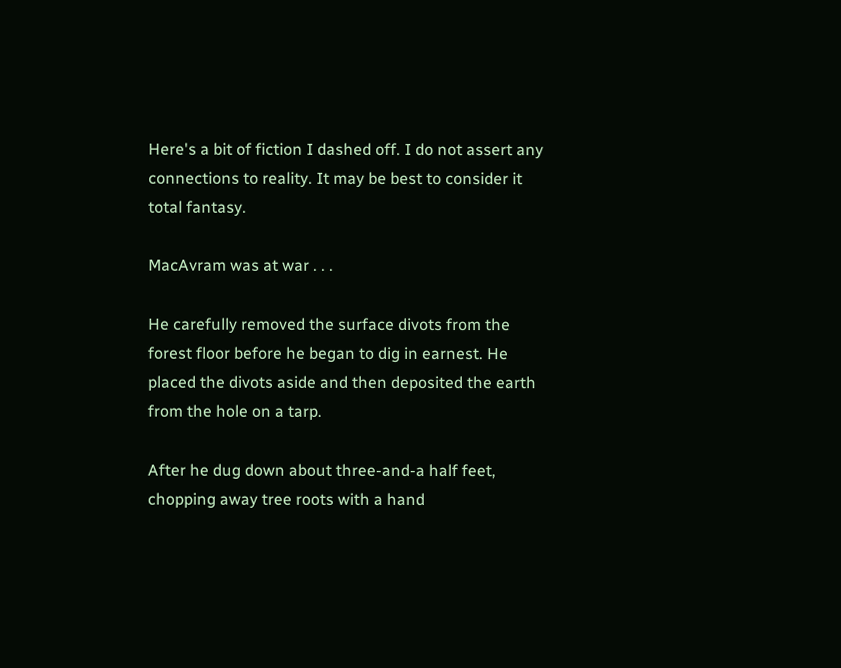Here's a bit of fiction I dashed off. I do not assert any connections to reality. It may be best to consider it total fantasy.

MacAvram was at war . . .

He carefully removed the surface divots from the forest floor before he began to dig in earnest. He placed the divots aside and then deposited the earth from the hole on a tarp.

After he dug down about three-and-a half feet, chopping away tree roots with a hand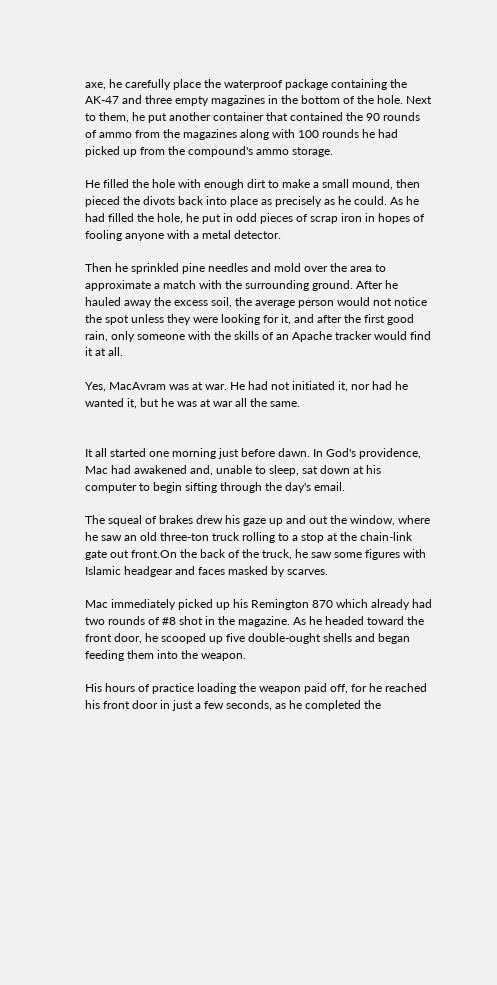axe, he carefully place the waterproof package containing the AK-47 and three empty magazines in the bottom of the hole. Next to them, he put another container that contained the 90 rounds of ammo from the magazines along with 100 rounds he had picked up from the compound's ammo storage.

He filled the hole with enough dirt to make a small mound, then pieced the divots back into place as precisely as he could. As he had filled the hole, he put in odd pieces of scrap iron in hopes of fooling anyone with a metal detector.

Then he sprinkled pine needles and mold over the area to approximate a match with the surrounding ground. After he hauled away the excess soil, the average person would not notice the spot unless they were looking for it, and after the first good rain, only someone with the skills of an Apache tracker would find it at all.

Yes, MacAvram was at war. He had not initiated it, nor had he wanted it, but he was at war all the same.


It all started one morning just before dawn. In God's providence, Mac had awakened and, unable to sleep, sat down at his computer to begin sifting through the day's email.

The squeal of brakes drew his gaze up and out the window, where he saw an old three-ton truck rolling to a stop at the chain-link gate out front.On the back of the truck, he saw some figures with Islamic headgear and faces masked by scarves.

Mac immediately picked up his Remington 870 which already had two rounds of #8 shot in the magazine. As he headed toward the front door, he scooped up five double-ought shells and began feeding them into the weapon.

His hours of practice loading the weapon paid off, for he reached his front door in just a few seconds, as he completed the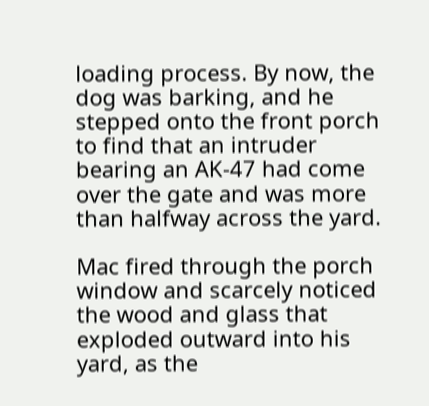loading process. By now, the dog was barking, and he stepped onto the front porch to find that an intruder bearing an AK-47 had come over the gate and was more than halfway across the yard.

Mac fired through the porch window and scarcely noticed the wood and glass that exploded outward into his yard, as the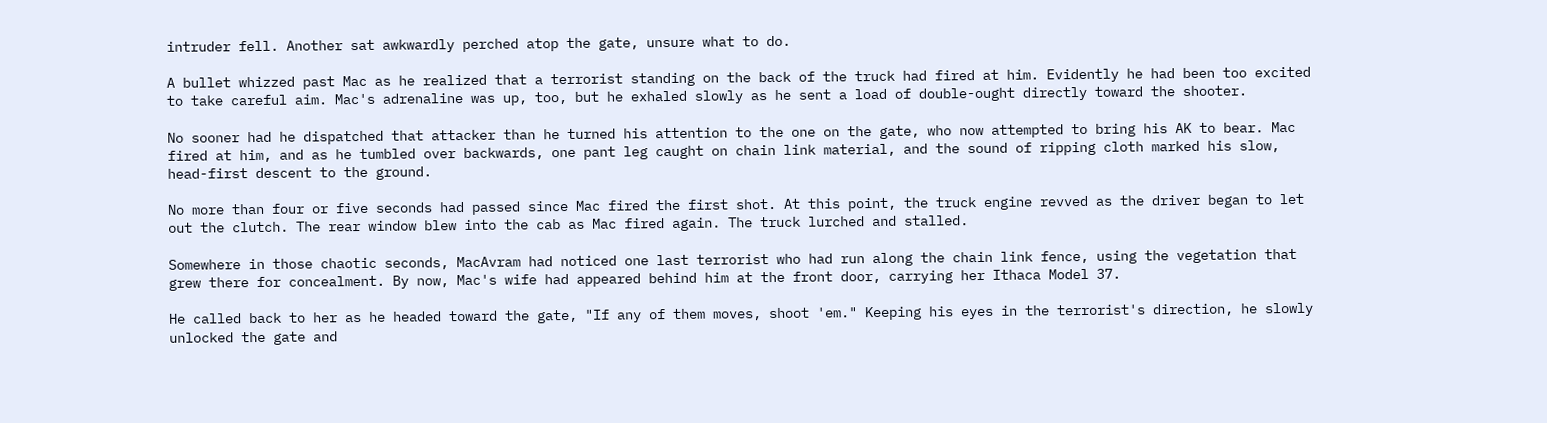intruder fell. Another sat awkwardly perched atop the gate, unsure what to do.

A bullet whizzed past Mac as he realized that a terrorist standing on the back of the truck had fired at him. Evidently he had been too excited to take careful aim. Mac's adrenaline was up, too, but he exhaled slowly as he sent a load of double-ought directly toward the shooter.

No sooner had he dispatched that attacker than he turned his attention to the one on the gate, who now attempted to bring his AK to bear. Mac fired at him, and as he tumbled over backwards, one pant leg caught on chain link material, and the sound of ripping cloth marked his slow, head-first descent to the ground.

No more than four or five seconds had passed since Mac fired the first shot. At this point, the truck engine revved as the driver began to let out the clutch. The rear window blew into the cab as Mac fired again. The truck lurched and stalled.

Somewhere in those chaotic seconds, MacAvram had noticed one last terrorist who had run along the chain link fence, using the vegetation that grew there for concealment. By now, Mac's wife had appeared behind him at the front door, carrying her Ithaca Model 37.

He called back to her as he headed toward the gate, "If any of them moves, shoot 'em." Keeping his eyes in the terrorist's direction, he slowly unlocked the gate and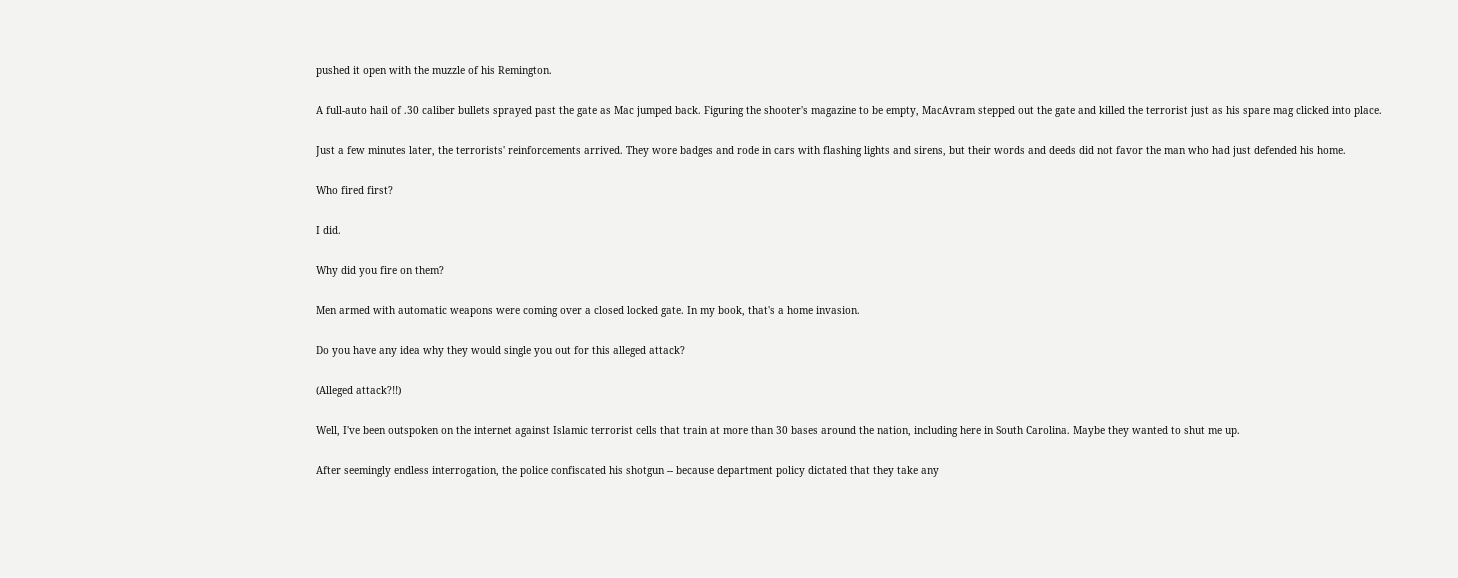pushed it open with the muzzle of his Remington.

A full-auto hail of .30 caliber bullets sprayed past the gate as Mac jumped back. Figuring the shooter's magazine to be empty, MacAvram stepped out the gate and killed the terrorist just as his spare mag clicked into place.

Just a few minutes later, the terrorists' reinforcements arrived. They wore badges and rode in cars with flashing lights and sirens, but their words and deeds did not favor the man who had just defended his home.

Who fired first?

I did.

Why did you fire on them?

Men armed with automatic weapons were coming over a closed locked gate. In my book, that's a home invasion.

Do you have any idea why they would single you out for this alleged attack?

(Alleged attack?!!)

Well, I've been outspoken on the internet against Islamic terrorist cells that train at more than 30 bases around the nation, including here in South Carolina. Maybe they wanted to shut me up.

After seemingly endless interrogation, the police confiscated his shotgun -- because department policy dictated that they take any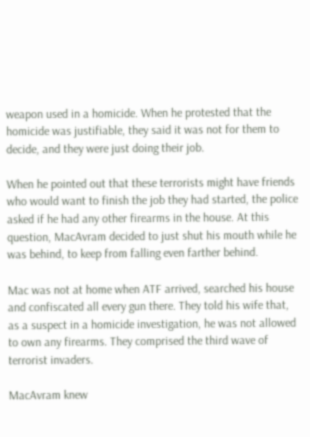weapon used in a homicide. When he protested that the homicide was justifiable, they said it was not for them to decide, and they were just doing their job.

When he pointed out that these terrorists might have friends who would want to finish the job they had started, the police asked if he had any other firearms in the house. At this question, MacAvram decided to just shut his mouth while he was behind, to keep from falling even farther behind.

Mac was not at home when ATF arrived, searched his house and confiscated all every gun there. They told his wife that, as a suspect in a homicide investigation, he was not allowed to own any firearms. They comprised the third wave of terrorist invaders.

MacAvram knew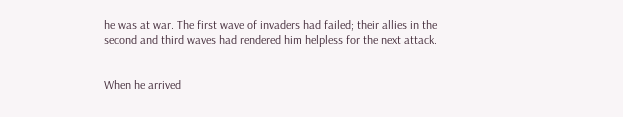he was at war. The first wave of invaders had failed; their allies in the second and third waves had rendered him helpless for the next attack.


When he arrived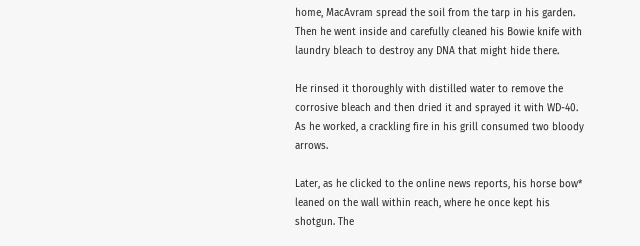home, MacAvram spread the soil from the tarp in his garden. Then he went inside and carefully cleaned his Bowie knife with laundry bleach to destroy any DNA that might hide there.

He rinsed it thoroughly with distilled water to remove the corrosive bleach and then dried it and sprayed it with WD-40. As he worked, a crackling fire in his grill consumed two bloody arrows.

Later, as he clicked to the online news reports, his horse bow* leaned on the wall within reach, where he once kept his shotgun. The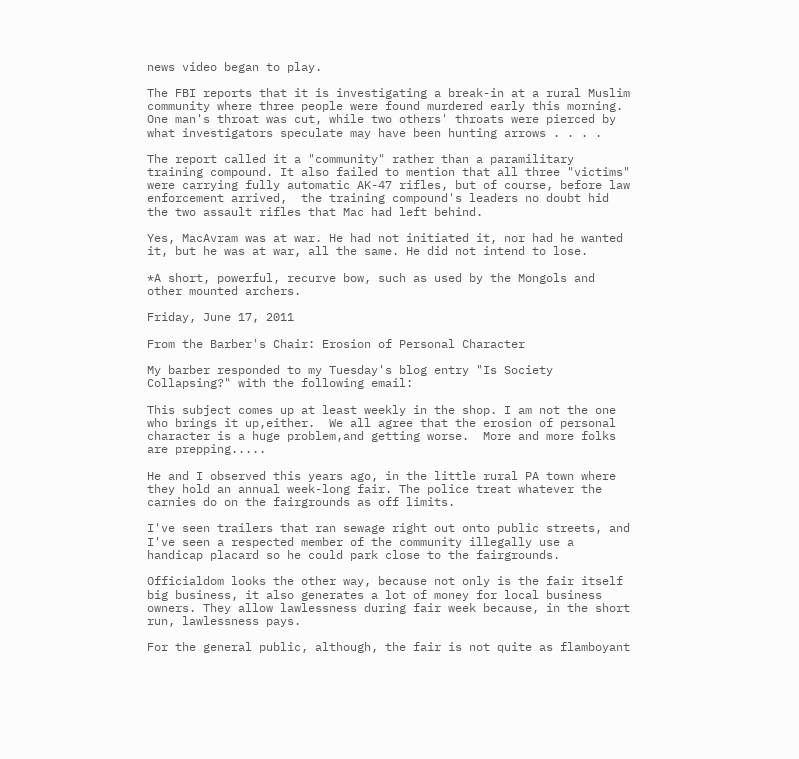news video began to play.

The FBI reports that it is investigating a break-in at a rural Muslim community where three people were found murdered early this morning. One man's throat was cut, while two others' throats were pierced by what investigators speculate may have been hunting arrows . . . .

The report called it a "community" rather than a paramilitary training compound. It also failed to mention that all three "victims" were carrying fully automatic AK-47 rifles, but of course, before law enforcement arrived,  the training compound's leaders no doubt hid the two assault rifles that Mac had left behind.

Yes, MacAvram was at war. He had not initiated it, nor had he wanted it, but he was at war, all the same. He did not intend to lose.

*A short, powerful, recurve bow, such as used by the Mongols and other mounted archers.

Friday, June 17, 2011

From the Barber's Chair: Erosion of Personal Character

My barber responded to my Tuesday's blog entry "Is Society Collapsing?" with the following email:

This subject comes up at least weekly in the shop. I am not the one who brings it up,either.  We all agree that the erosion of personal character is a huge problem,and getting worse.  More and more folks are prepping.....

He and I observed this years ago, in the little rural PA town where they hold an annual week-long fair. The police treat whatever the carnies do on the fairgrounds as off limits.

I've seen trailers that ran sewage right out onto public streets, and I've seen a respected member of the community illegally use a handicap placard so he could park close to the fairgrounds.

Officialdom looks the other way, because not only is the fair itself big business, it also generates a lot of money for local business owners. They allow lawlessness during fair week because, in the short run, lawlessness pays.

For the general public, although, the fair is not quite as flamboyant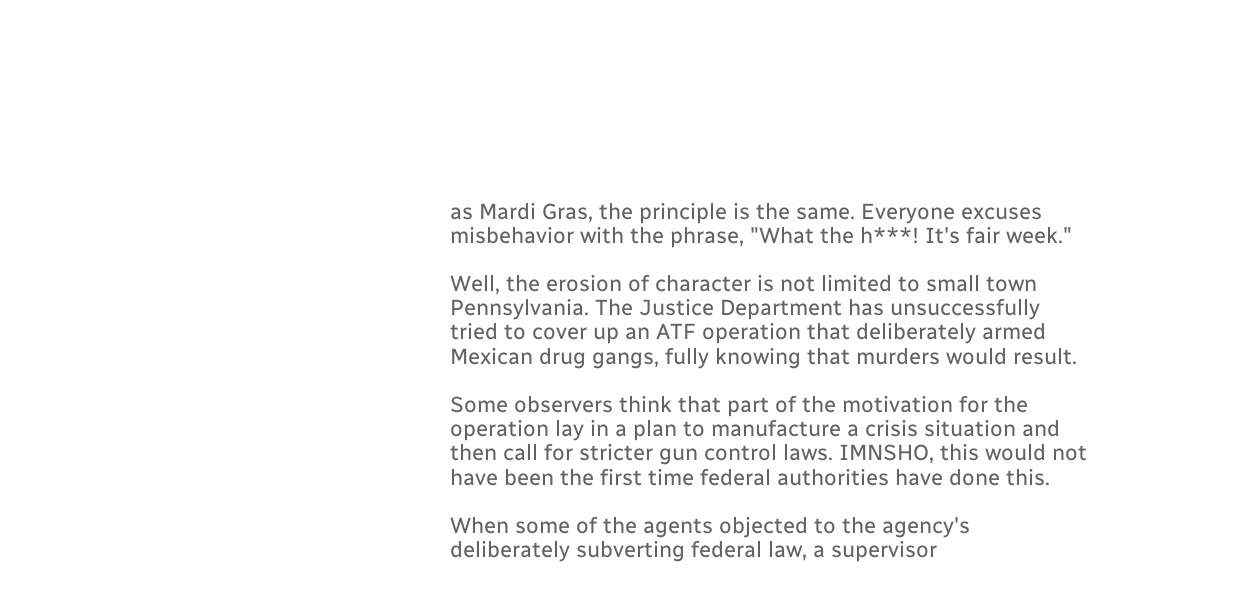as Mardi Gras, the principle is the same. Everyone excuses misbehavior with the phrase, "What the h***! It's fair week."

Well, the erosion of character is not limited to small town Pennsylvania. The Justice Department has unsuccessfully tried to cover up an ATF operation that deliberately armed Mexican drug gangs, fully knowing that murders would result.

Some observers think that part of the motivation for the operation lay in a plan to manufacture a crisis situation and then call for stricter gun control laws. IMNSHO, this would not have been the first time federal authorities have done this.

When some of the agents objected to the agency's deliberately subverting federal law, a supervisor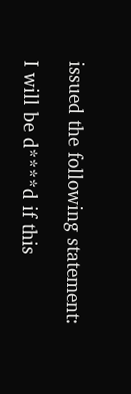issued the following statement:

I will be d****d if this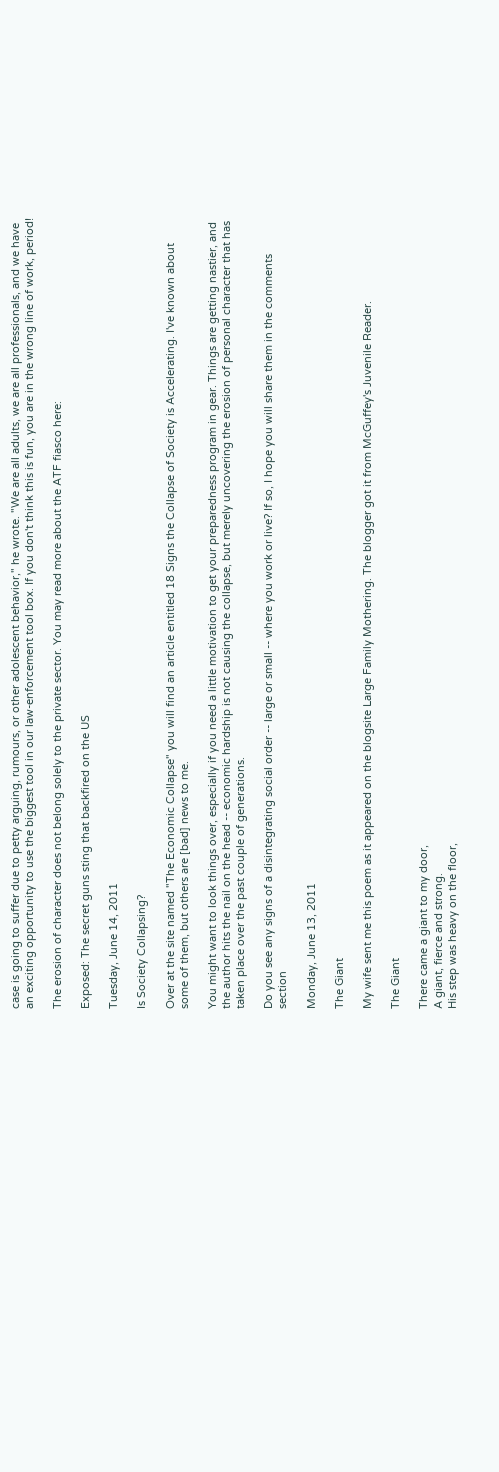case is going to suffer due to petty arguing, rumours, or other adolescent behavior," he wrote. "We are all adults, we are all professionals, and we have an exciting opportunity to use the biggest tool in our law-enforcement tool box. If you don't think this is fun, you are in the wrong line of work, period!

The erosion of character does not belong solely to the private sector. You may read more about the ATF fiasco here:

Exposed: The secret guns sting that backfired on the US

Tuesday, June 14, 2011

Is Society Collapsing?

Over at the site named "The Economic Collapse" you will find an article entitled 18 Signs the Collapse of Society is Accelerating. I've known about some of them, but others are [bad] news to me.

You might want to look things over, especially if you need a little motivation to get your preparedness program in gear. Things are getting nastier, and the author hits the nail on the head -- economic hardship is not causing the collapse, but merely uncovering the erosion of personal character that has taken place over the past couple of generations.

Do you see any signs of a disintegrating social order -- large or small -- where you work or live? If so, I hope you will share them in the comments section

Monday, June 13, 2011

The Giant

My wife sent me this poem as it appeared on the blogsite Large Family Mothering. The blogger got it from McGuffey's Juvenile Reader.

The Giant

There came a giant to my door,
A giant, fierce and strong.
His step was heavy on the floor,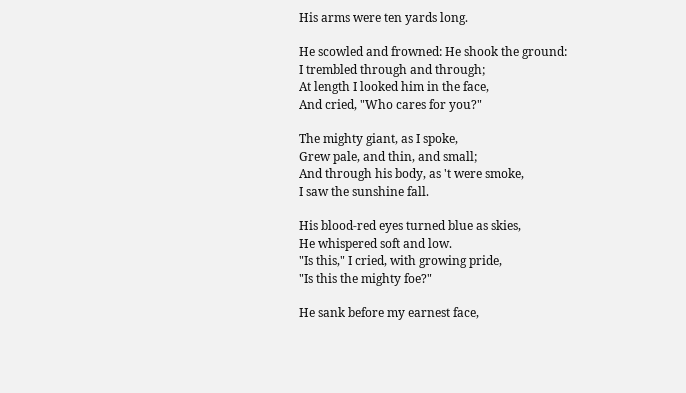His arms were ten yards long.

He scowled and frowned: He shook the ground:
I trembled through and through;
At length I looked him in the face,
And cried, "Who cares for you?"

The mighty giant, as I spoke,
Grew pale, and thin, and small;
And through his body, as 't were smoke,
I saw the sunshine fall.

His blood-red eyes turned blue as skies,
He whispered soft and low.
"Is this," I cried, with growing pride,
"Is this the mighty foe?"

He sank before my earnest face,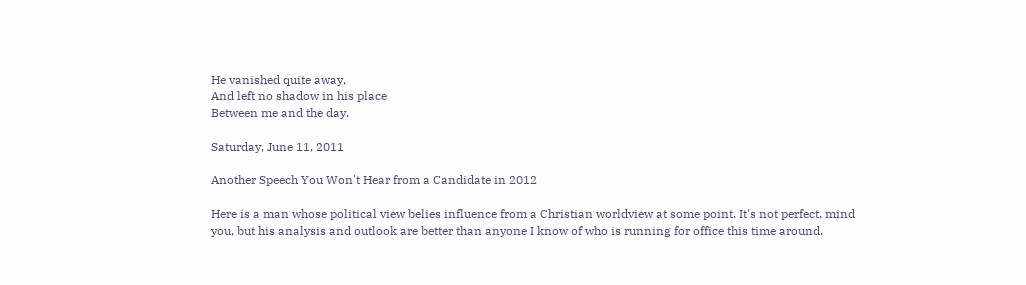He vanished quite away,
And left no shadow in his place
Between me and the day.

Saturday, June 11, 2011

Another Speech You Won't Hear from a Candidate in 2012

Here is a man whose political view belies influence from a Christian worldview at some point. It's not perfect, mind you, but his analysis and outlook are better than anyone I know of who is running for office this time around.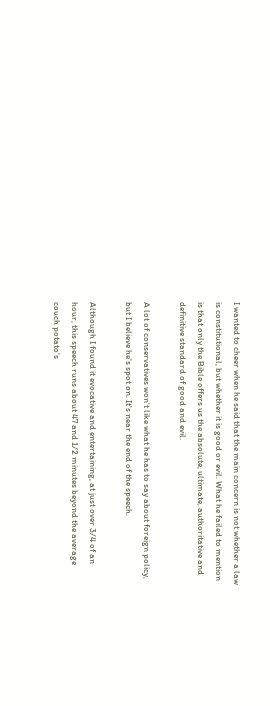I wanted to cheer when he said that the main concern is not whether a law is constitutional, but whether it is good or evil. What he failed to mention is that only the Bible offers us the absolute, ultimate, authoritative and definitive standard of good and evil.

A lot of conservatives won't like what he has to say about foreign policy, but I believe he's spot on. It's near the end of the speech.

Although I found it evocative and entertaining, at just over 3/4 of an hour, this speech runs about 47 and 1/2 minutes beyond the average couch potato's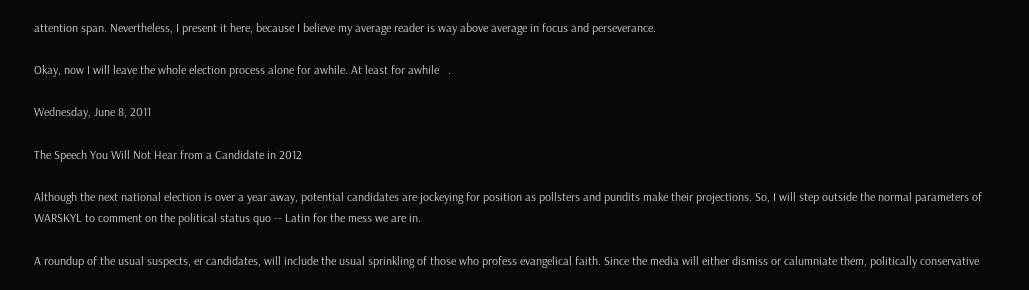attention span. Nevertheless, I present it here, because I believe my average reader is way above average in focus and perseverance.

Okay, now I will leave the whole election process alone for awhile. At least for awhile   .

Wednesday, June 8, 2011

The Speech You Will Not Hear from a Candidate in 2012

Although the next national election is over a year away, potential candidates are jockeying for position as pollsters and pundits make their projections. So, I will step outside the normal parameters of WARSKYL to comment on the political status quo -- Latin for the mess we are in.

A roundup of the usual suspects, er candidates, will include the usual sprinkling of those who profess evangelical faith. Since the media will either dismiss or calumniate them, politically conservative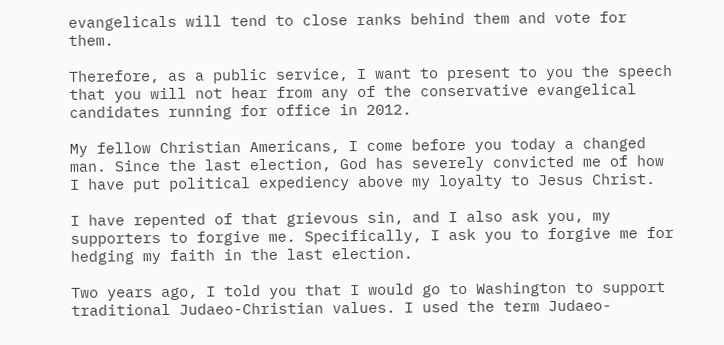evangelicals will tend to close ranks behind them and vote for them.

Therefore, as a public service, I want to present to you the speech that you will not hear from any of the conservative evangelical candidates running for office in 2012.

My fellow Christian Americans, I come before you today a changed man. Since the last election, God has severely convicted me of how I have put political expediency above my loyalty to Jesus Christ.

I have repented of that grievous sin, and I also ask you, my supporters to forgive me. Specifically, I ask you to forgive me for hedging my faith in the last election.

Two years ago, I told you that I would go to Washington to support traditional Judaeo-Christian values. I used the term Judaeo-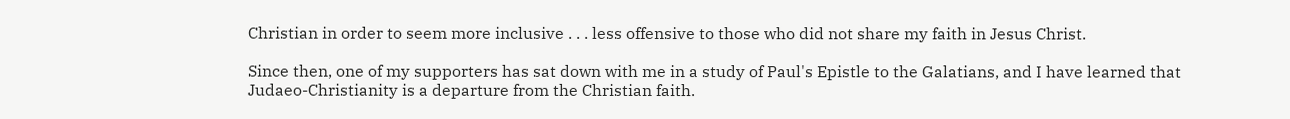Christian in order to seem more inclusive . . . less offensive to those who did not share my faith in Jesus Christ.

Since then, one of my supporters has sat down with me in a study of Paul's Epistle to the Galatians, and I have learned that Judaeo-Christianity is a departure from the Christian faith.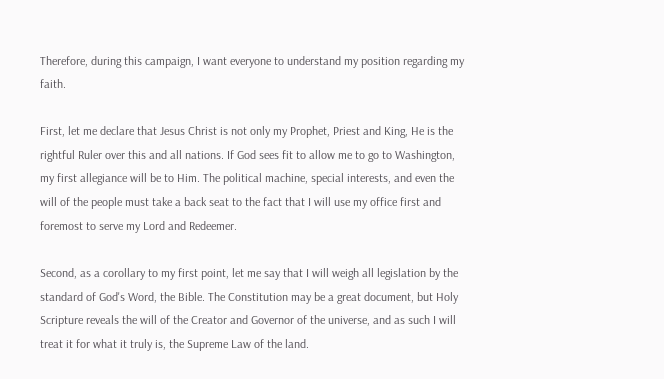Therefore, during this campaign, I want everyone to understand my position regarding my faith.

First, let me declare that Jesus Christ is not only my Prophet, Priest and King, He is the rightful Ruler over this and all nations. If God sees fit to allow me to go to Washington, my first allegiance will be to Him. The political machine, special interests, and even the will of the people must take a back seat to the fact that I will use my office first and foremost to serve my Lord and Redeemer.

Second, as a corollary to my first point, let me say that I will weigh all legislation by the standard of God's Word, the Bible. The Constitution may be a great document, but Holy Scripture reveals the will of the Creator and Governor of the universe, and as such I will treat it for what it truly is, the Supreme Law of the land.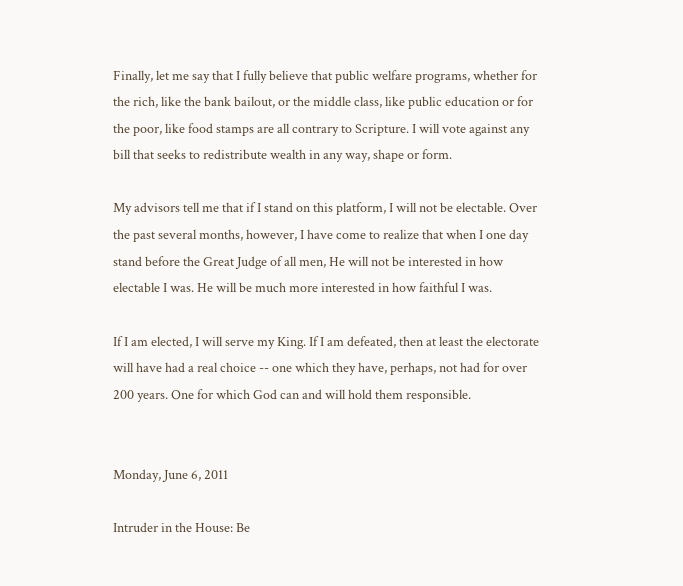Finally, let me say that I fully believe that public welfare programs, whether for the rich, like the bank bailout, or the middle class, like public education or for the poor, like food stamps are all contrary to Scripture. I will vote against any bill that seeks to redistribute wealth in any way, shape or form.

My advisors tell me that if I stand on this platform, I will not be electable. Over the past several months, however, I have come to realize that when I one day stand before the Great Judge of all men, He will not be interested in how electable I was. He will be much more interested in how faithful I was.

If I am elected, I will serve my King. If I am defeated, then at least the electorate will have had a real choice -- one which they have, perhaps, not had for over 200 years. One for which God can and will hold them responsible.


Monday, June 6, 2011

Intruder in the House: Be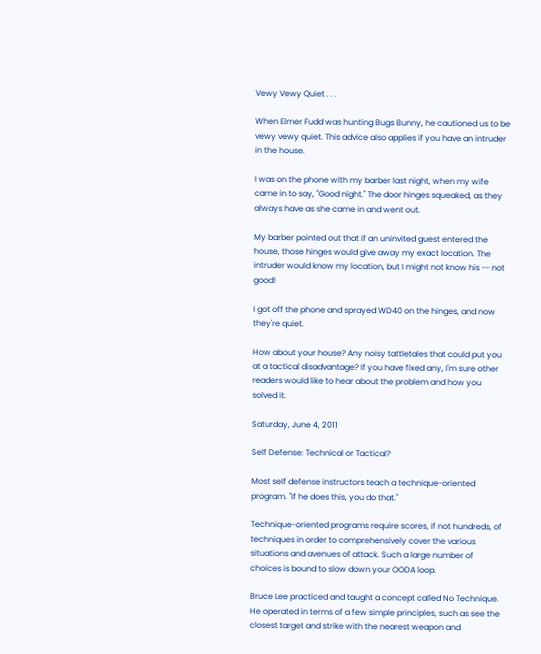Vewy Vewy Quiet . . .

When Elmer Fudd was hunting Bugs Bunny, he cautioned us to be vewy vewy quiet. This advice also applies if you have an intruder in the house.

I was on the phone with my barber last night, when my wife came in to say, "Good night." The door hinges squeaked, as they always have as she came in and went out.

My barber pointed out that if an uninvited guest entered the house, those hinges would give away my exact location. The intruder would know my location, but I might not know his -- not good!

I got off the phone and sprayed WD40 on the hinges, and now they're quiet.

How about your house? Any noisy tattletales that could put you at a tactical disadvantage? If you have fixed any, I'm sure other readers would like to hear about the problem and how you solved it.

Saturday, June 4, 2011

Self Defense: Technical or Tactical?

Most self defense instructors teach a technique-oriented program. "If he does this, you do that."

Technique-oriented programs require scores, if not hundreds, of techniques in order to comprehensively cover the various situations and avenues of attack. Such a large number of choices is bound to slow down your OODA loop.

Bruce Lee practiced and taught a concept called No Technique. He operated in terms of a few simple principles, such as see the closest target and strike with the nearest weapon and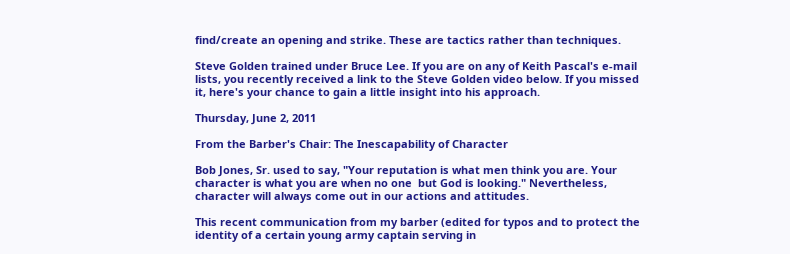find/create an opening and strike. These are tactics rather than techniques.

Steve Golden trained under Bruce Lee. If you are on any of Keith Pascal's e-mail lists, you recently received a link to the Steve Golden video below. If you missed it, here's your chance to gain a little insight into his approach.

Thursday, June 2, 2011

From the Barber's Chair: The Inescapability of Character

Bob Jones, Sr. used to say, "Your reputation is what men think you are. Your character is what you are when no one  but God is looking." Nevertheless, character will always come out in our actions and attitudes.

This recent communication from my barber (edited for typos and to protect the identity of a certain young army captain serving in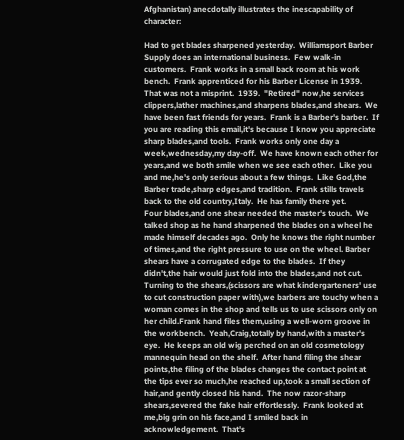Afghanistan) anecdotally illustrates the inescapability of character:

Had to get blades sharpened yesterday.  Williamsport Barber Supply does an international business.  Few walk-in customers.  Frank works in a small back room at his work bench.  Frank apprenticed for his Barber License in 1939.  That was not a misprint.  1939.  "Retired" now,he services clippers,lather machines,and sharpens blades,and shears.  We have been fast friends for years.  Frank is a Barber's barber.  If you are reading this email,it's because I know you appreciate sharp blades,and tools.  Frank works only one day a week,wednesday,my day-off.  We have known each other for years,and we both smile when we see each other.  Like you and me,he's only serious about a few things.  Like God,the Barber trade,sharp edges,and tradition.  Frank stills travels back to the old country,Italy.  He has family there yet.
Four blades,and one shear needed the master's touch.  We talked shop as he hand sharpened the blades on a wheel he made himself decades ago.  Only he knows the right number of times,and the right pressure to use on the wheel. Barber shears have a corrugated edge to the blades.  If they didn't,the hair would just fold into the blades,and not cut.  Turning to the shears,(scissors are what kindergarteners' use to cut construction paper with),we barbers are touchy when a woman comes in the shop and tells us to use scissors only on her child.Frank hand files them,using a well-worn groove in the workbench.  Yeah,Craig,totally by hand,with a master's eye.  He keeps an old wig perched on an old cosmetology mannequin head on the shelf.  After hand filing the shear points,the filing of the blades changes the contact point at the tips ever so much,he reached up,took a small section of hair,and gently closed his hand.  The now razor-sharp shears,severed the fake hair effortlessly.  Frank looked at me,big grin on his face,and I smiled back in acknowledgement.  That's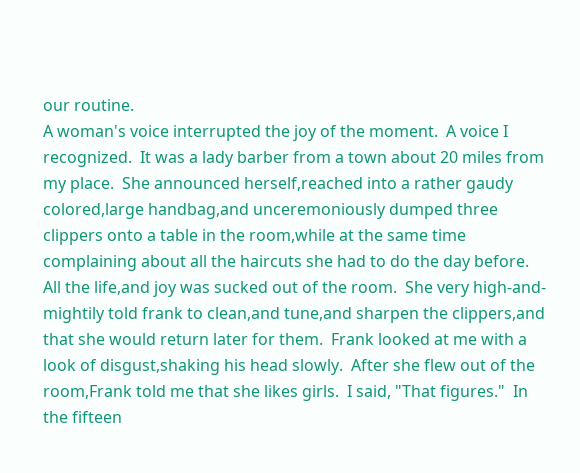our routine.
A woman's voice interrupted the joy of the moment.  A voice I recognized.  It was a lady barber from a town about 20 miles from my place.  She announced herself,reached into a rather gaudy colored,large handbag,and unceremoniously dumped three clippers onto a table in the room,while at the same time complaining about all the haircuts she had to do the day before.  All the life,and joy was sucked out of the room.  She very high-and-mightily told frank to clean,and tune,and sharpen the clippers,and that she would return later for them.  Frank looked at me with a look of disgust,shaking his head slowly.  After she flew out of the room,Frank told me that she likes girls.  I said, "That figures."  In the fifteen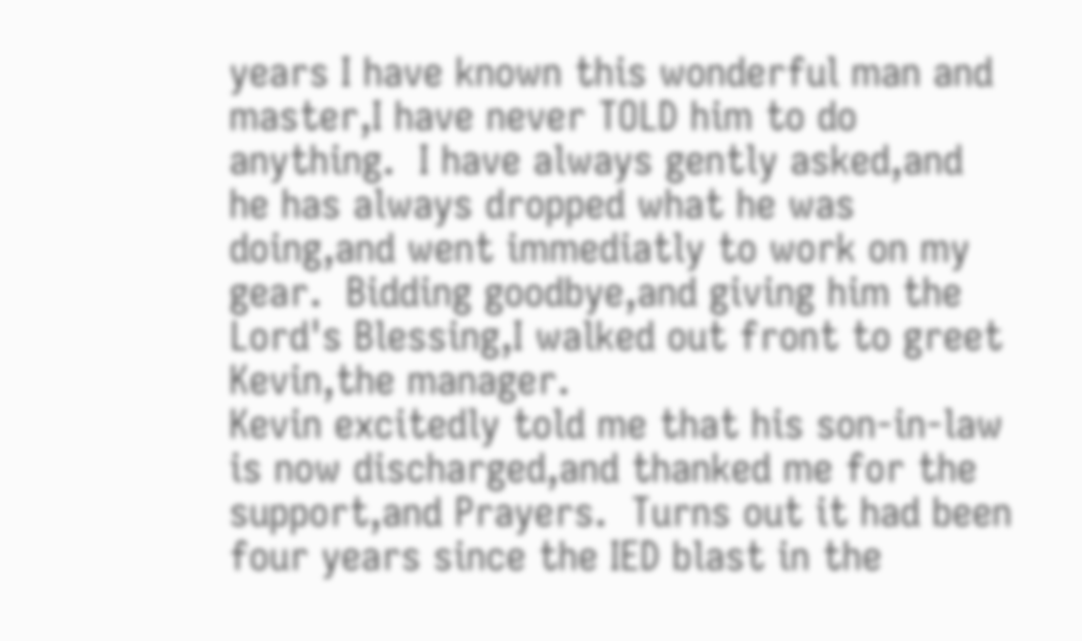years I have known this wonderful man and master,I have never TOLD him to do anything.  I have always gently asked,and he has always dropped what he was doing,and went immediatly to work on my gear.  Bidding goodbye,and giving him the Lord's Blessing,I walked out front to greet Kevin,the manager.
Kevin excitedly told me that his son-in-law is now discharged,and thanked me for the support,and Prayers.  Turns out it had been four years since the IED blast in the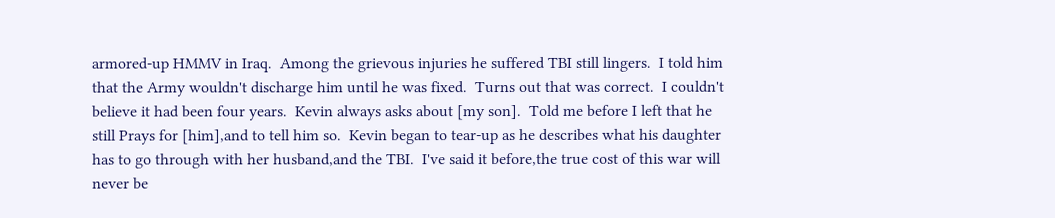armored-up HMMV in Iraq.  Among the grievous injuries he suffered TBI still lingers.  I told him that the Army wouldn't discharge him until he was fixed.  Turns out that was correct.  I couldn't believe it had been four years.  Kevin always asks about [my son].  Told me before I left that he still Prays for [him],and to tell him so.  Kevin began to tear-up as he describes what his daughter has to go through with her husband,and the TBI.  I've said it before,the true cost of this war will never be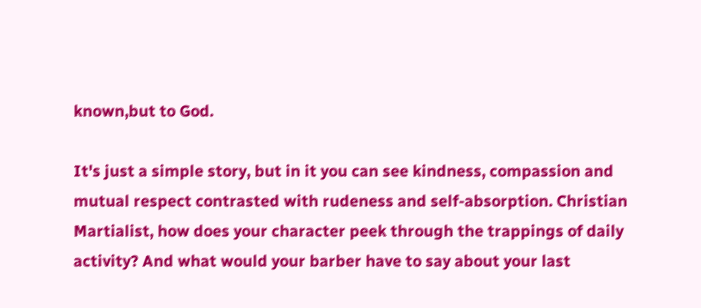known,but to God.

It's just a simple story, but in it you can see kindness, compassion and mutual respect contrasted with rudeness and self-absorption. Christian Martialist, how does your character peek through the trappings of daily activity? And what would your barber have to say about your last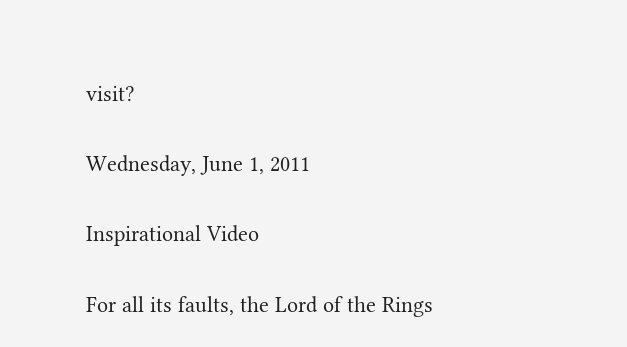visit?

Wednesday, June 1, 2011

Inspirational Video

For all its faults, the Lord of the Rings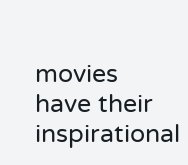movies have their inspirational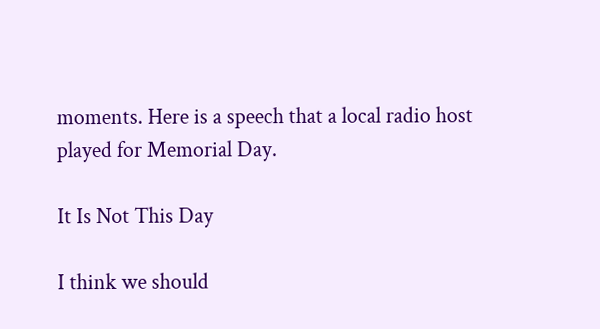moments. Here is a speech that a local radio host played for Memorial Day.

It Is Not This Day

I think we should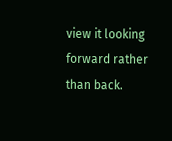view it looking forward rather than back.